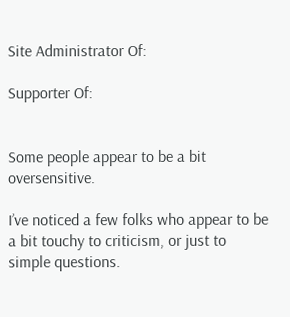Site Administrator Of:

Supporter Of:


Some people appear to be a bit oversensitive.

I’ve noticed a few folks who appear to be a bit touchy to criticism, or just to simple questions.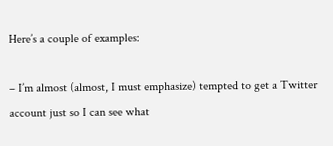Here’s a couple of examples:

– I’m almost (almost, I must emphasize) tempted to get a Twitter account just so I can see what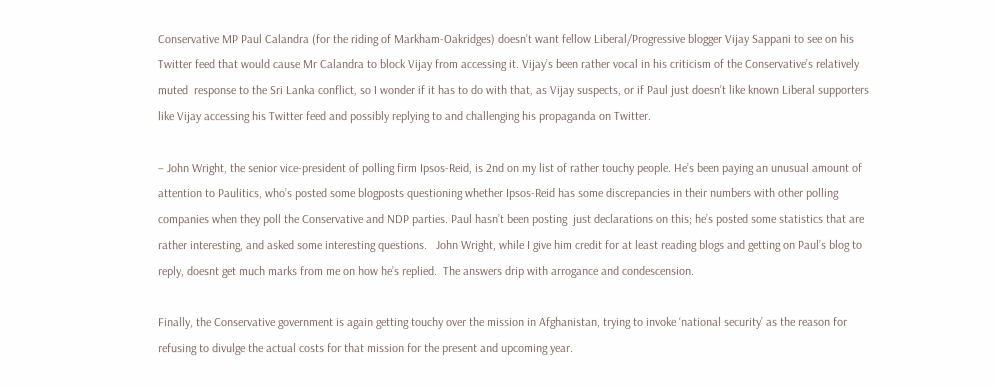Conservative MP Paul Calandra (for the riding of Markham-Oakridges) doesn’t want fellow Liberal/Progressive blogger Vijay Sappani to see on his Twitter feed that would cause Mr Calandra to block Vijay from accessing it. Vijay’s been rather vocal in his criticism of the Conservative’s relatively muted  response to the Sri Lanka conflict, so I wonder if it has to do with that, as Vijay suspects, or if Paul just doesn’t like known Liberal supporters  like Vijay accessing his Twitter feed and possibly replying to and challenging his propaganda on Twitter.

– John Wright, the senior vice-president of polling firm Ipsos-Reid, is 2nd on my list of rather touchy people. He’s been paying an unusual amount of attention to Paulitics, who’s posted some blogposts questioning whether Ipsos-Reid has some discrepancies in their numbers with other polling companies when they poll the Conservative and NDP parties. Paul hasn’t been posting  just declarations on this; he’s posted some statistics that are rather interesting, and asked some interesting questions.   John Wright, while I give him credit for at least reading blogs and getting on Paul’s blog to reply, doesnt get much marks from me on how he’s replied.  The answers drip with arrogance and condescension.

Finally, the Conservative government is again getting touchy over the mission in Afghanistan, trying to invoke ‘national security’ as the reason for refusing to divulge the actual costs for that mission for the present and upcoming year.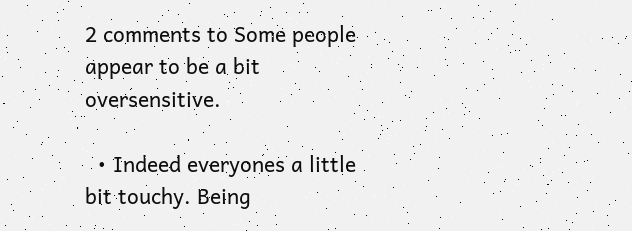2 comments to Some people appear to be a bit oversensitive.

  • Indeed everyones a little bit touchy. Being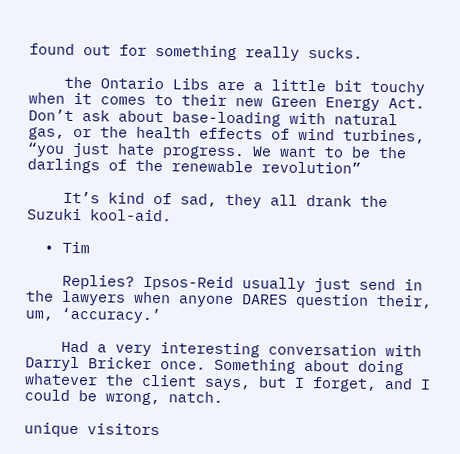found out for something really sucks.

    the Ontario Libs are a little bit touchy when it comes to their new Green Energy Act. Don’t ask about base-loading with natural gas, or the health effects of wind turbines, “you just hate progress. We want to be the darlings of the renewable revolution”

    It’s kind of sad, they all drank the Suzuki kool-aid.

  • Tim

    Replies? Ipsos-Reid usually just send in the lawyers when anyone DARES question their, um, ‘accuracy.’

    Had a very interesting conversation with Darryl Bricker once. Something about doing whatever the client says, but I forget, and I could be wrong, natch.

unique visitors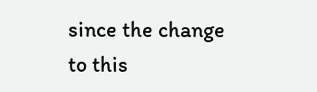since the change to this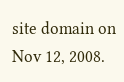site domain on Nov 12, 2008.